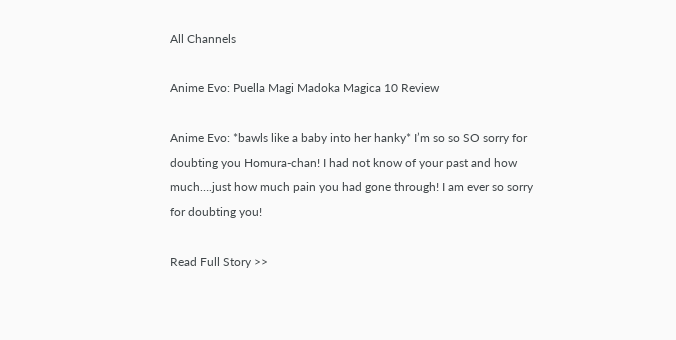All Channels

Anime Evo: Puella Magi Madoka Magica 10 Review

Anime Evo: *bawls like a baby into her hanky* I’m so so SO sorry for doubting you Homura-chan! I had not know of your past and how much….just how much pain you had gone through! I am ever so sorry for doubting you!

Read Full Story >>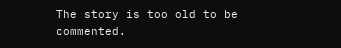The story is too old to be commented.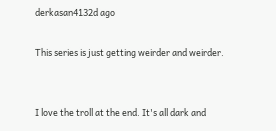derkasan4132d ago

This series is just getting weirder and weirder.


I love the troll at the end. It's all dark and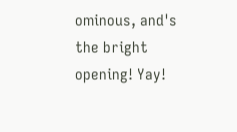ominous, and's the bright opening! Yay!